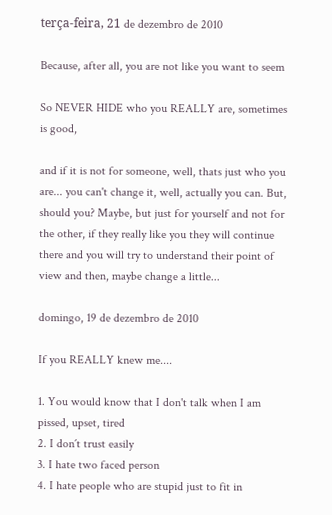terça-feira, 21 de dezembro de 2010

Because, after all, you are not like you want to seem

So NEVER HIDE who you REALLY are, sometimes is good,

and if it is not for someone, well, thats just who you are... you can't change it, well, actually you can. But, should you? Maybe, but just for yourself and not for the other, if they really like you they will continue there and you will try to understand their point of view and then, maybe change a little...

domingo, 19 de dezembro de 2010

If you REALLY knew me....

1. You would know that I don't talk when I am pissed, upset, tired
2. I don´t trust easily
3. I hate two faced person
4. I hate people who are stupid just to fit in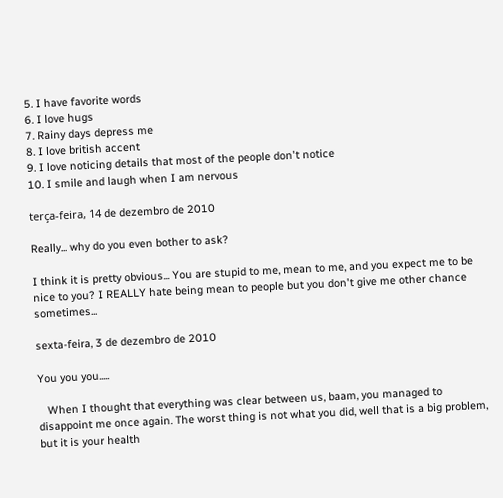5. I have favorite words
6. I love hugs
7. Rainy days depress me
8. I love british accent
9. I love noticing details that most of the people don't notice
10. I smile and laugh when I am nervous

terça-feira, 14 de dezembro de 2010

Really... why do you even bother to ask?

I think it is pretty obvious... You are stupid to me, mean to me, and you expect me to be nice to you? I REALLY hate being mean to people but you don't give me other chance sometimes...

sexta-feira, 3 de dezembro de 2010

You you you.....

   When I thought that everything was clear between us, baam, you managed to disappoint me once again. The worst thing is not what you did, well that is a big problem, but it is your health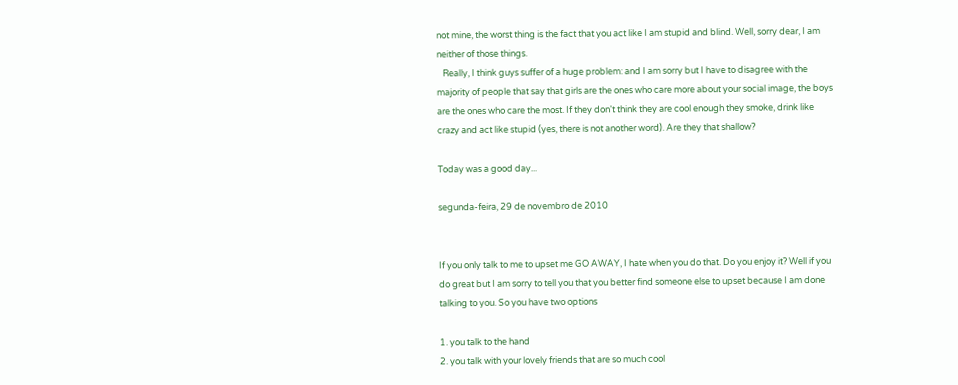not mine, the worst thing is the fact that you act like I am stupid and blind. Well, sorry dear, I am neither of those things.
   Really, I think guys suffer of a huge problem: and I am sorry but I have to disagree with the majority of people that say that girls are the ones who care more about your social image, the boys are the ones who care the most. If they don't think they are cool enough they smoke, drink like crazy and act like stupid (yes, there is not another word). Are they that shallow?

Today was a good day...

segunda-feira, 29 de novembro de 2010


If you only talk to me to upset me GO AWAY, I hate when you do that. Do you enjoy it? Well if you do great but I am sorry to tell you that you better find someone else to upset because I am done talking to you. So you have two options

1. you talk to the hand
2. you talk with your lovely friends that are so much cool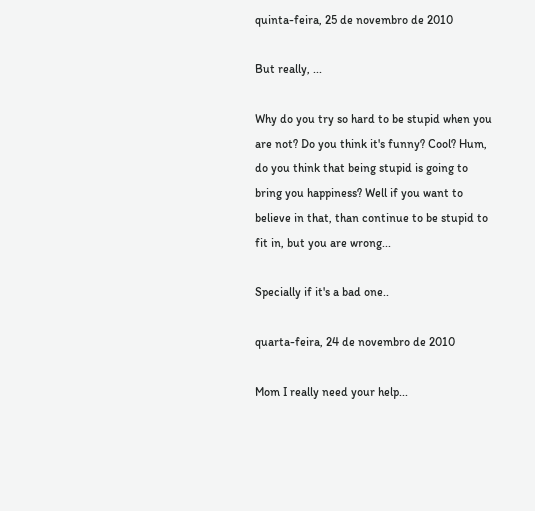quinta-feira, 25 de novembro de 2010

But really, ...

Why do you try so hard to be stupid when you are not? Do you think it's funny? Cool? Hum, do you think that being stupid is going to bring you happiness? Well if you want to believe in that, than continue to be stupid to fit in, but you are wrong...

Specially if it's a bad one..

quarta-feira, 24 de novembro de 2010

Mom I really need your help...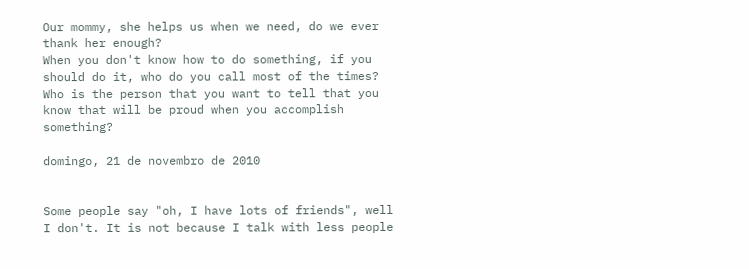Our mommy, she helps us when we need, do we ever thank her enough?
When you don't know how to do something, if you should do it, who do you call most of the times? Who is the person that you want to tell that you know that will be proud when you accomplish something?

domingo, 21 de novembro de 2010


Some people say "oh, I have lots of friends", well I don't. It is not because I talk with less people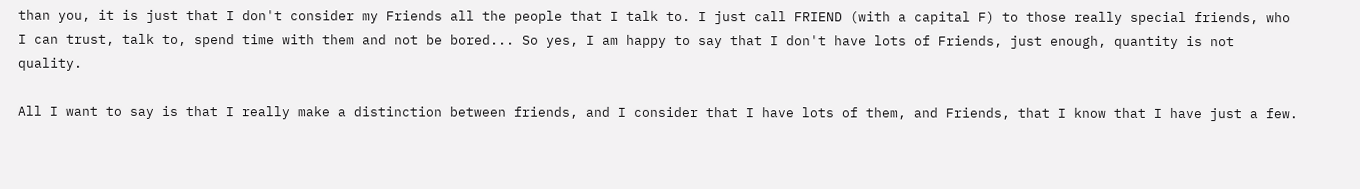than you, it is just that I don't consider my Friends all the people that I talk to. I just call FRIEND (with a capital F) to those really special friends, who I can trust, talk to, spend time with them and not be bored... So yes, I am happy to say that I don't have lots of Friends, just enough, quantity is not quality.

All I want to say is that I really make a distinction between friends, and I consider that I have lots of them, and Friends, that I know that I have just a few.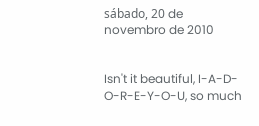sábado, 20 de novembro de 2010


Isn't it beautiful, I-A-D-O-R-E-Y-O-U, so much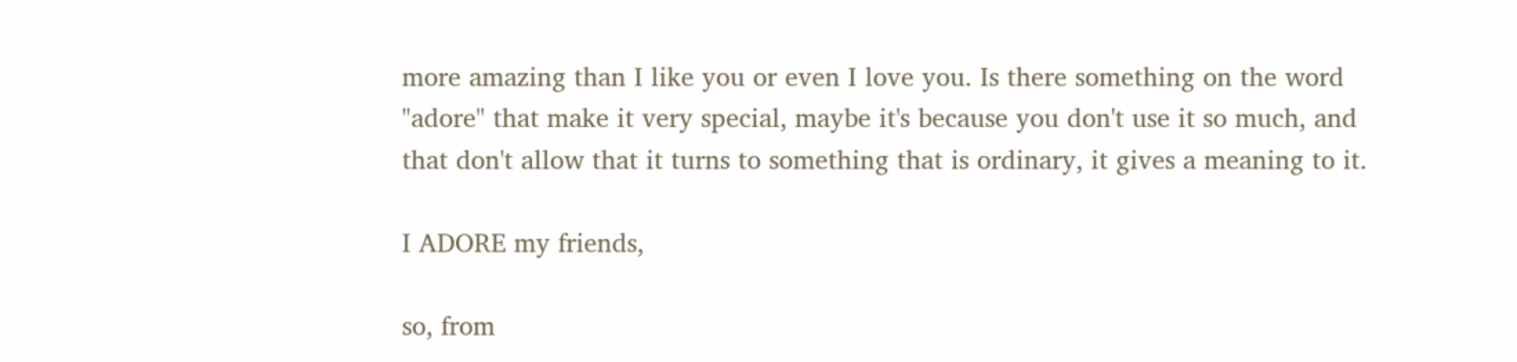more amazing than I like you or even I love you. Is there something on the word "adore" that make it very special, maybe it's because you don't use it so much, and that don't allow that it turns to something that is ordinary, it gives a meaning to it.

I ADORE my friends,

so, from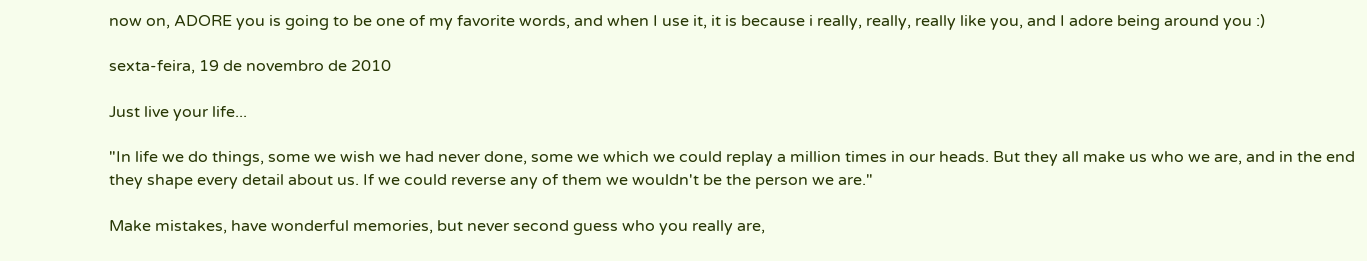now on, ADORE you is going to be one of my favorite words, and when I use it, it is because i really, really, really like you, and I adore being around you :)

sexta-feira, 19 de novembro de 2010

Just live your life...

"In life we do things, some we wish we had never done, some we which we could replay a million times in our heads. But they all make us who we are, and in the end they shape every detail about us. If we could reverse any of them we wouldn't be the person we are."

Make mistakes, have wonderful memories, but never second guess who you really are,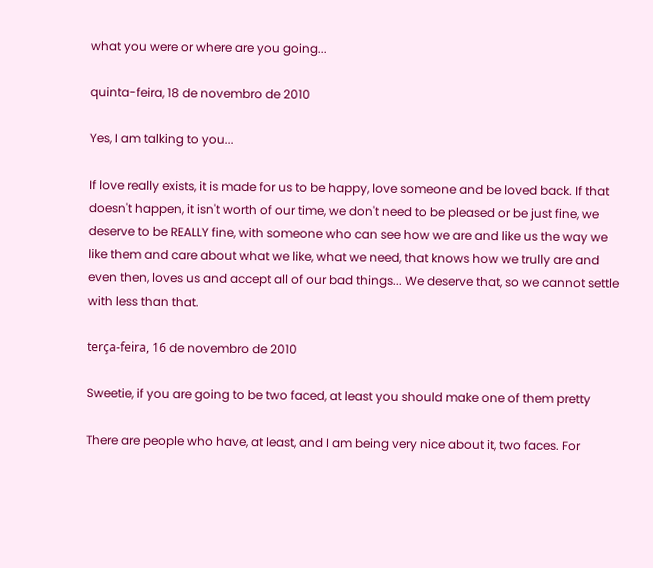what you were or where are you going...

quinta-feira, 18 de novembro de 2010

Yes, I am talking to you...

If love really exists, it is made for us to be happy, love someone and be loved back. If that doesn't happen, it isn't worth of our time, we don't need to be pleased or be just fine, we deserve to be REALLY fine, with someone who can see how we are and like us the way we like them and care about what we like, what we need, that knows how we trully are and even then, loves us and accept all of our bad things... We deserve that, so we cannot settle with less than that.

terça-feira, 16 de novembro de 2010

Sweetie, if you are going to be two faced, at least you should make one of them pretty

There are people who have, at least, and I am being very nice about it, two faces. For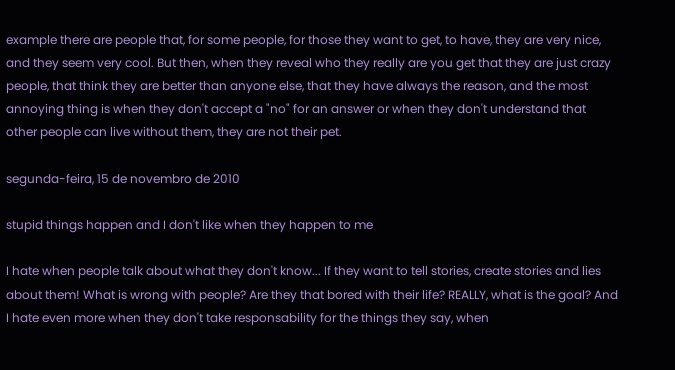example there are people that, for some people, for those they want to get, to have, they are very nice, and they seem very cool. But then, when they reveal who they really are you get that they are just crazy people, that think they are better than anyone else, that they have always the reason, and the most annoying thing is when they don't accept a "no" for an answer or when they don't understand that other people can live without them, they are not their pet.

segunda-feira, 15 de novembro de 2010

stupid things happen and I don't like when they happen to me

I hate when people talk about what they don't know... If they want to tell stories, create stories and lies about them! What is wrong with people? Are they that bored with their life? REALLY, what is the goal? And I hate even more when they don't take responsability for the things they say, when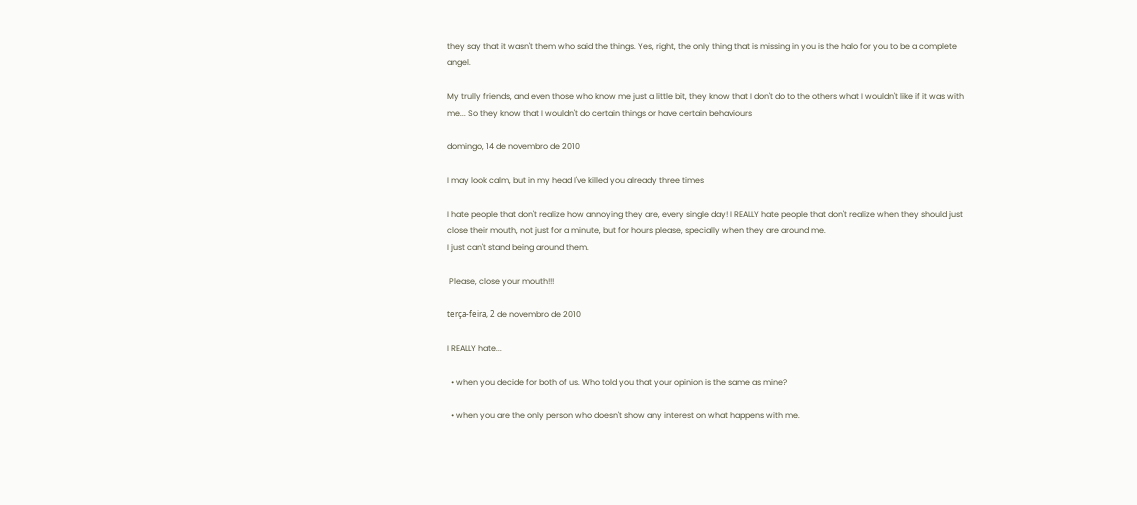they say that it wasn't them who said the things. Yes, right, the only thing that is missing in you is the halo for you to be a complete angel.

My trully friends, and even those who know me just a little bit, they know that I don't do to the others what I wouldn't like if it was with me... So they know that I wouldn't do certain things or have certain behaviours

domingo, 14 de novembro de 2010

I may look calm, but in my head I've killed you already three times

I hate people that don't realize how annoying they are, every single day! I REALLY hate people that don't realize when they should just close their mouth, not just for a minute, but for hours please, specially when they are around me.
I just can't stand being around them.

 Please, close your mouth!!!

terça-feira, 2 de novembro de 2010

I REALLY hate...

  • when you decide for both of us. Who told you that your opinion is the same as mine?

  • when you are the only person who doesn't show any interest on what happens with me.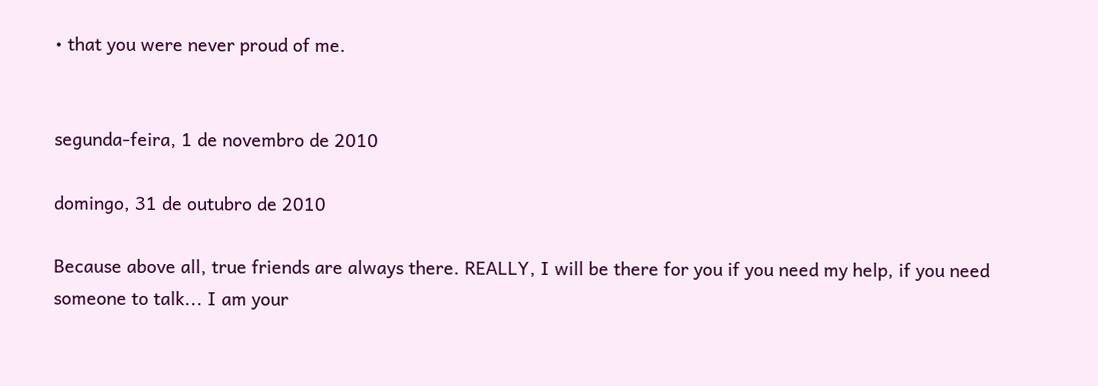• that you were never proud of me.


segunda-feira, 1 de novembro de 2010

domingo, 31 de outubro de 2010

Because above all, true friends are always there. REALLY, I will be there for you if you need my help, if you need someone to talk... I am your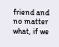friend and no matter what, if we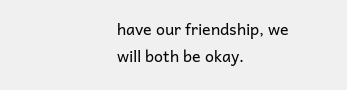have our friendship, we will both be okay.